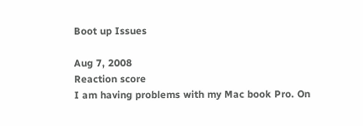Boot up Issues

Aug 7, 2008
Reaction score
I am having problems with my Mac book Pro. On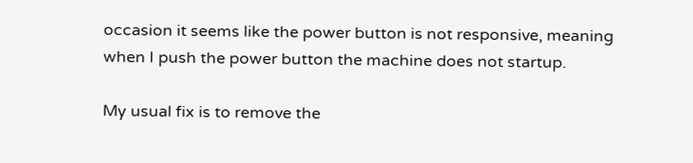occasion it seems like the power button is not responsive, meaning when I push the power button the machine does not startup.

My usual fix is to remove the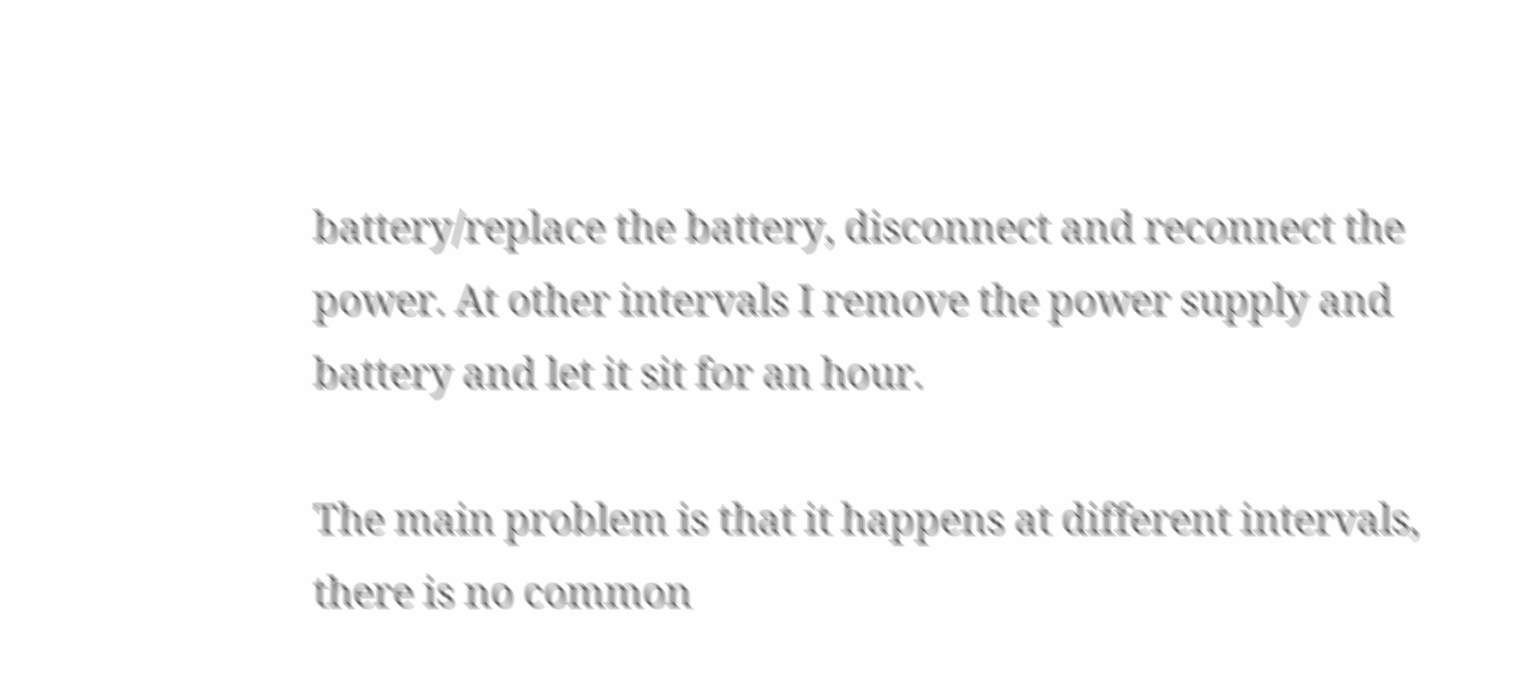battery/replace the battery, disconnect and reconnect the power. At other intervals I remove the power supply and battery and let it sit for an hour.

The main problem is that it happens at different intervals, there is no common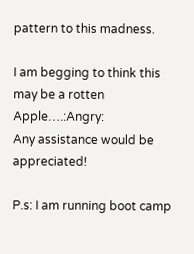pattern to this madness.

I am begging to think this may be a rotten Apple….:Angry:
Any assistance would be appreciated!

P.s: I am running boot camp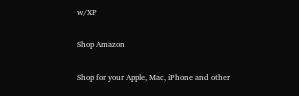w/XP

Shop Amazon

Shop for your Apple, Mac, iPhone and other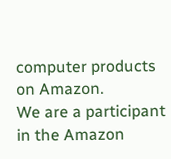computer products on Amazon.
We are a participant in the Amazon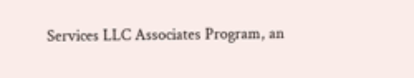Services LLC Associates Program, an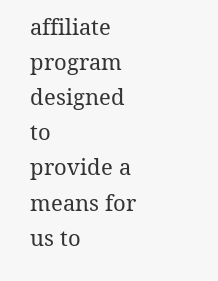affiliate program designed to provide a means for us to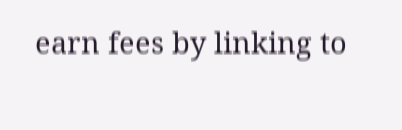earn fees by linking to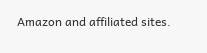Amazon and affiliated sites.